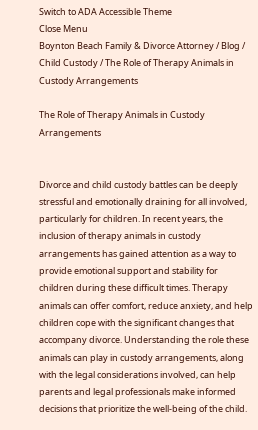Switch to ADA Accessible Theme
Close Menu
Boynton Beach Family & Divorce Attorney / Blog / Child Custody / The Role of Therapy Animals in Custody Arrangements

The Role of Therapy Animals in Custody Arrangements


Divorce and child custody battles can be deeply stressful and emotionally draining for all involved, particularly for children. In recent years, the inclusion of therapy animals in custody arrangements has gained attention as a way to provide emotional support and stability for children during these difficult times. Therapy animals can offer comfort, reduce anxiety, and help children cope with the significant changes that accompany divorce. Understanding the role these animals can play in custody arrangements, along with the legal considerations involved, can help parents and legal professionals make informed decisions that prioritize the well-being of the child.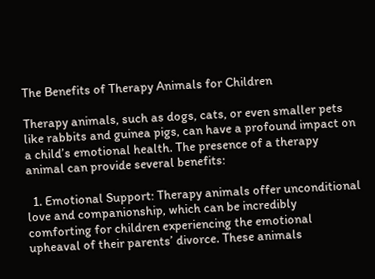The Benefits of Therapy Animals for Children

Therapy animals, such as dogs, cats, or even smaller pets like rabbits and guinea pigs, can have a profound impact on a child’s emotional health. The presence of a therapy animal can provide several benefits:

  1. Emotional Support: Therapy animals offer unconditional love and companionship, which can be incredibly comforting for children experiencing the emotional upheaval of their parents’ divorce. These animals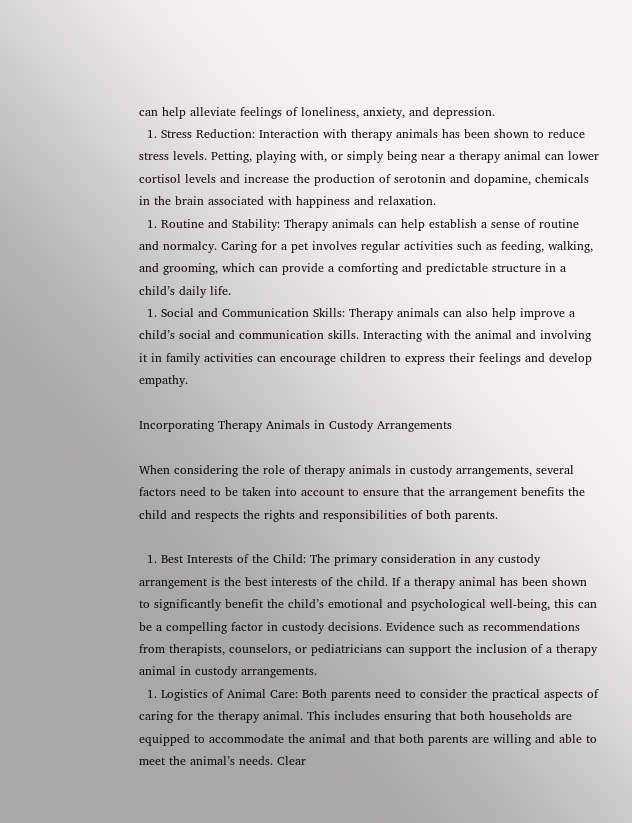can help alleviate feelings of loneliness, anxiety, and depression.
  1. Stress Reduction: Interaction with therapy animals has been shown to reduce stress levels. Petting, playing with, or simply being near a therapy animal can lower cortisol levels and increase the production of serotonin and dopamine, chemicals in the brain associated with happiness and relaxation.
  1. Routine and Stability: Therapy animals can help establish a sense of routine and normalcy. Caring for a pet involves regular activities such as feeding, walking, and grooming, which can provide a comforting and predictable structure in a child’s daily life.
  1. Social and Communication Skills: Therapy animals can also help improve a child’s social and communication skills. Interacting with the animal and involving it in family activities can encourage children to express their feelings and develop empathy.

Incorporating Therapy Animals in Custody Arrangements

When considering the role of therapy animals in custody arrangements, several factors need to be taken into account to ensure that the arrangement benefits the child and respects the rights and responsibilities of both parents.

  1. Best Interests of the Child: The primary consideration in any custody arrangement is the best interests of the child. If a therapy animal has been shown to significantly benefit the child’s emotional and psychological well-being, this can be a compelling factor in custody decisions. Evidence such as recommendations from therapists, counselors, or pediatricians can support the inclusion of a therapy animal in custody arrangements.
  1. Logistics of Animal Care: Both parents need to consider the practical aspects of caring for the therapy animal. This includes ensuring that both households are equipped to accommodate the animal and that both parents are willing and able to meet the animal’s needs. Clear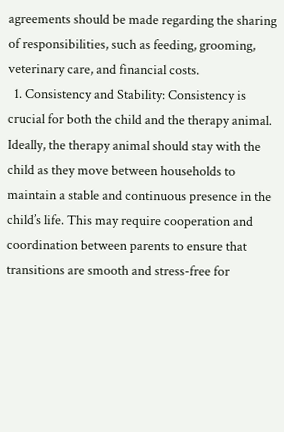agreements should be made regarding the sharing of responsibilities, such as feeding, grooming, veterinary care, and financial costs.
  1. Consistency and Stability: Consistency is crucial for both the child and the therapy animal. Ideally, the therapy animal should stay with the child as they move between households to maintain a stable and continuous presence in the child’s life. This may require cooperation and coordination between parents to ensure that transitions are smooth and stress-free for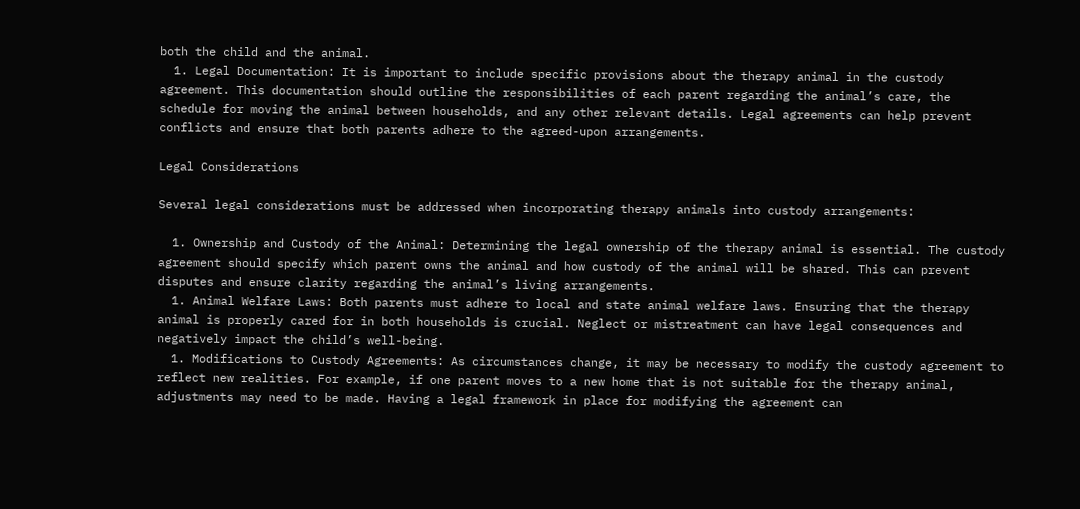both the child and the animal.
  1. Legal Documentation: It is important to include specific provisions about the therapy animal in the custody agreement. This documentation should outline the responsibilities of each parent regarding the animal’s care, the schedule for moving the animal between households, and any other relevant details. Legal agreements can help prevent conflicts and ensure that both parents adhere to the agreed-upon arrangements.

Legal Considerations

Several legal considerations must be addressed when incorporating therapy animals into custody arrangements:

  1. Ownership and Custody of the Animal: Determining the legal ownership of the therapy animal is essential. The custody agreement should specify which parent owns the animal and how custody of the animal will be shared. This can prevent disputes and ensure clarity regarding the animal’s living arrangements.
  1. Animal Welfare Laws: Both parents must adhere to local and state animal welfare laws. Ensuring that the therapy animal is properly cared for in both households is crucial. Neglect or mistreatment can have legal consequences and negatively impact the child’s well-being.
  1. Modifications to Custody Agreements: As circumstances change, it may be necessary to modify the custody agreement to reflect new realities. For example, if one parent moves to a new home that is not suitable for the therapy animal, adjustments may need to be made. Having a legal framework in place for modifying the agreement can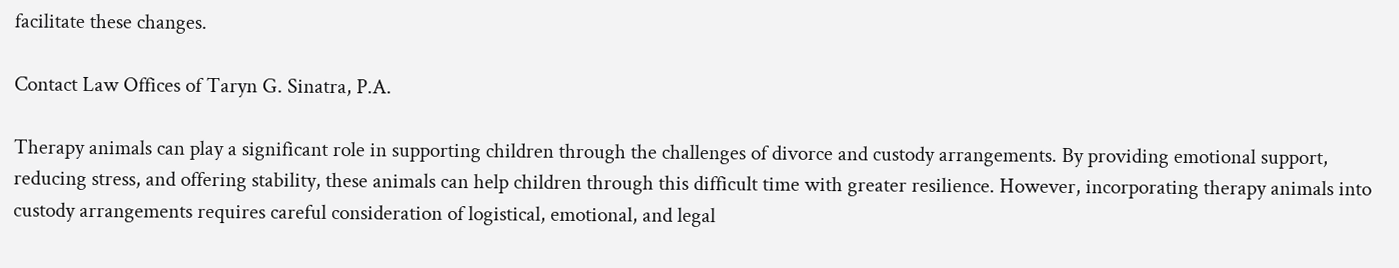facilitate these changes.

Contact Law Offices of Taryn G. Sinatra, P.A.

Therapy animals can play a significant role in supporting children through the challenges of divorce and custody arrangements. By providing emotional support, reducing stress, and offering stability, these animals can help children through this difficult time with greater resilience. However, incorporating therapy animals into custody arrangements requires careful consideration of logistical, emotional, and legal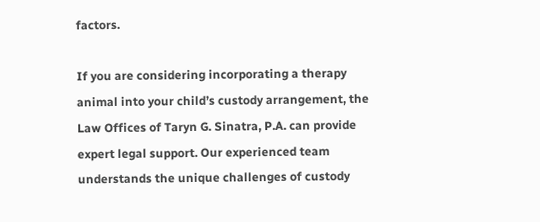factors.

If you are considering incorporating a therapy animal into your child’s custody arrangement, the Law Offices of Taryn G. Sinatra, P.A. can provide expert legal support. Our experienced team understands the unique challenges of custody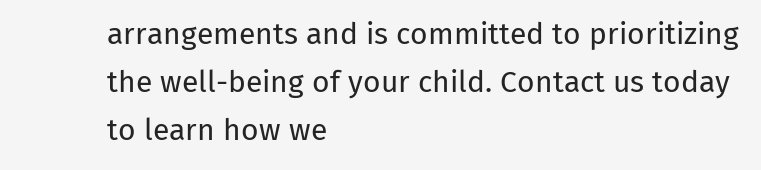arrangements and is committed to prioritizing the well-being of your child. Contact us today to learn how we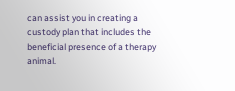can assist you in creating a custody plan that includes the beneficial presence of a therapy animal.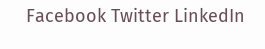Facebook Twitter LinkedIn